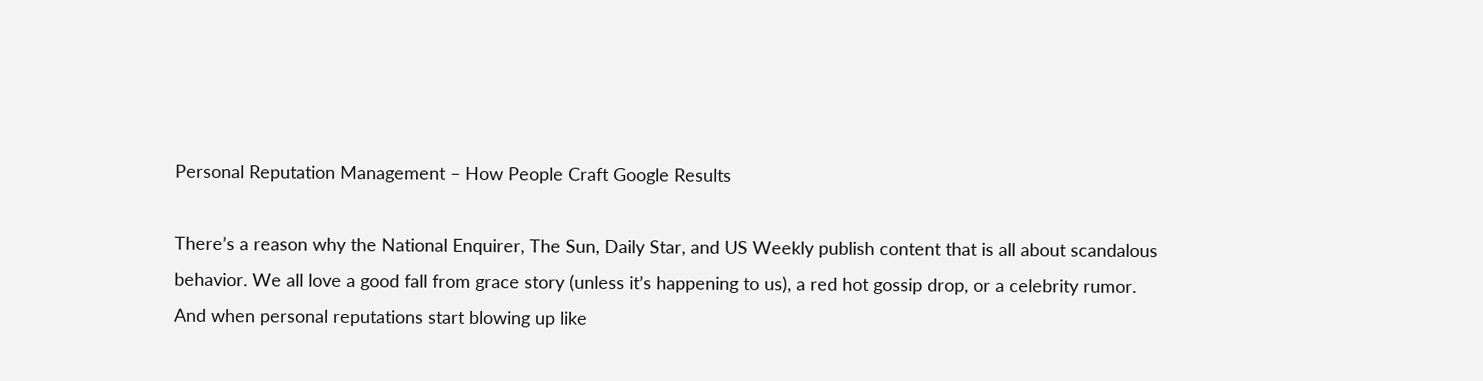Personal Reputation Management – How People Craft Google Results

There’s a reason why the National Enquirer, The Sun, Daily Star, and US Weekly publish content that is all about scandalous behavior. We all love a good fall from grace story (unless it’s happening to us), a red hot gossip drop, or a celebrity rumor. And when personal reputations start blowing up like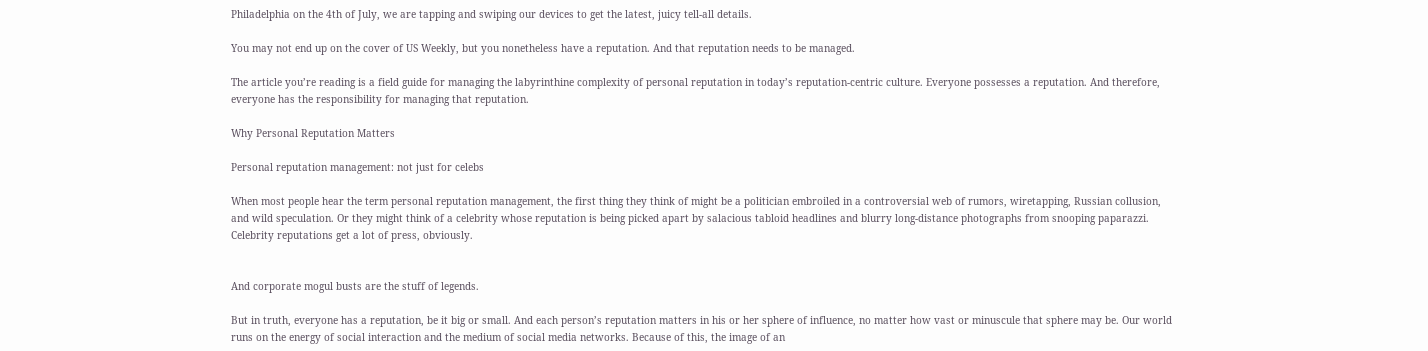Philadelphia on the 4th of July, we are tapping and swiping our devices to get the latest, juicy tell-all details.

You may not end up on the cover of US Weekly, but you nonetheless have a reputation. And that reputation needs to be managed.

The article you’re reading is a field guide for managing the labyrinthine complexity of personal reputation in today’s reputation-centric culture. Everyone possesses a reputation. And therefore, everyone has the responsibility for managing that reputation.

Why Personal Reputation Matters

Personal reputation management: not just for celebs

When most people hear the term personal reputation management, the first thing they think of might be a politician embroiled in a controversial web of rumors, wiretapping, Russian collusion, and wild speculation. Or they might think of a celebrity whose reputation is being picked apart by salacious tabloid headlines and blurry long-distance photographs from snooping paparazzi. Celebrity reputations get a lot of press, obviously.


And corporate mogul busts are the stuff of legends.

But in truth, everyone has a reputation, be it big or small. And each person’s reputation matters in his or her sphere of influence, no matter how vast or minuscule that sphere may be. Our world runs on the energy of social interaction and the medium of social media networks. Because of this, the image of an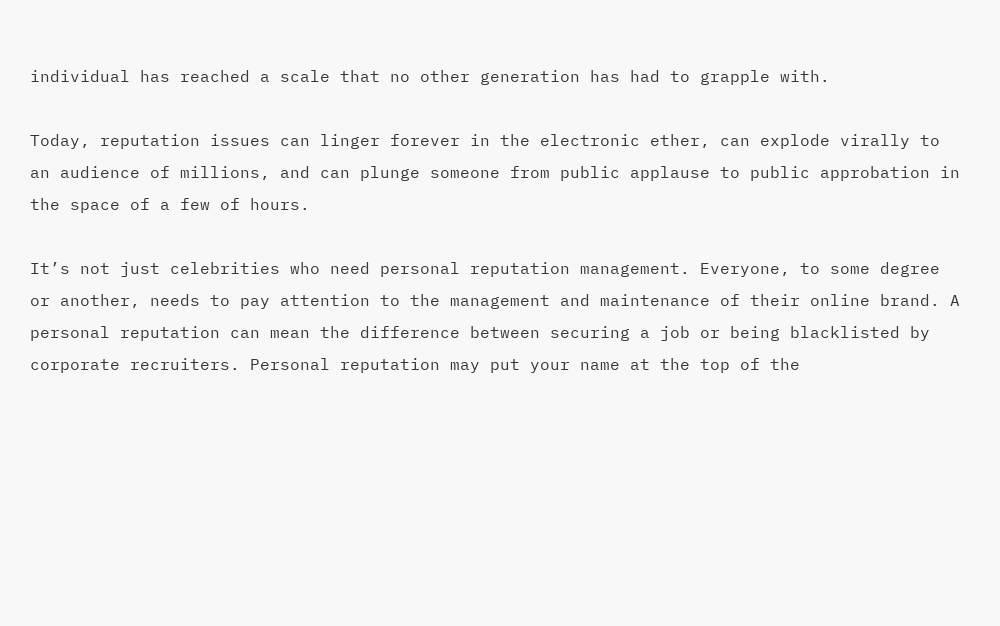individual has reached a scale that no other generation has had to grapple with.

Today, reputation issues can linger forever in the electronic ether, can explode virally to an audience of millions, and can plunge someone from public applause to public approbation in the space of a few of hours.

It’s not just celebrities who need personal reputation management. Everyone, to some degree or another, needs to pay attention to the management and maintenance of their online brand. A personal reputation can mean the difference between securing a job or being blacklisted by corporate recruiters. Personal reputation may put your name at the top of the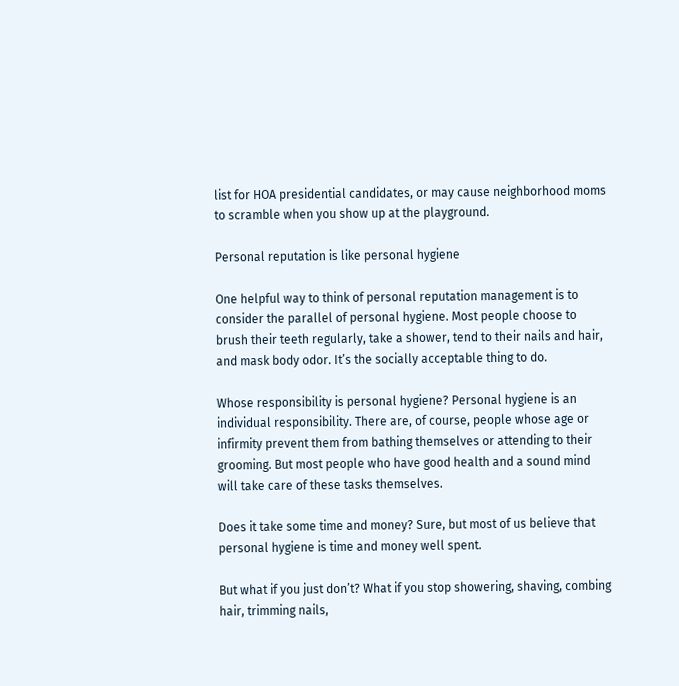list for HOA presidential candidates, or may cause neighborhood moms to scramble when you show up at the playground.

Personal reputation is like personal hygiene

One helpful way to think of personal reputation management is to consider the parallel of personal hygiene. Most people choose to brush their teeth regularly, take a shower, tend to their nails and hair, and mask body odor. It’s the socially acceptable thing to do.

Whose responsibility is personal hygiene? Personal hygiene is an individual responsibility. There are, of course, people whose age or infirmity prevent them from bathing themselves or attending to their grooming. But most people who have good health and a sound mind will take care of these tasks themselves.

Does it take some time and money? Sure, but most of us believe that personal hygiene is time and money well spent.

But what if you just don’t? What if you stop showering, shaving, combing hair, trimming nails,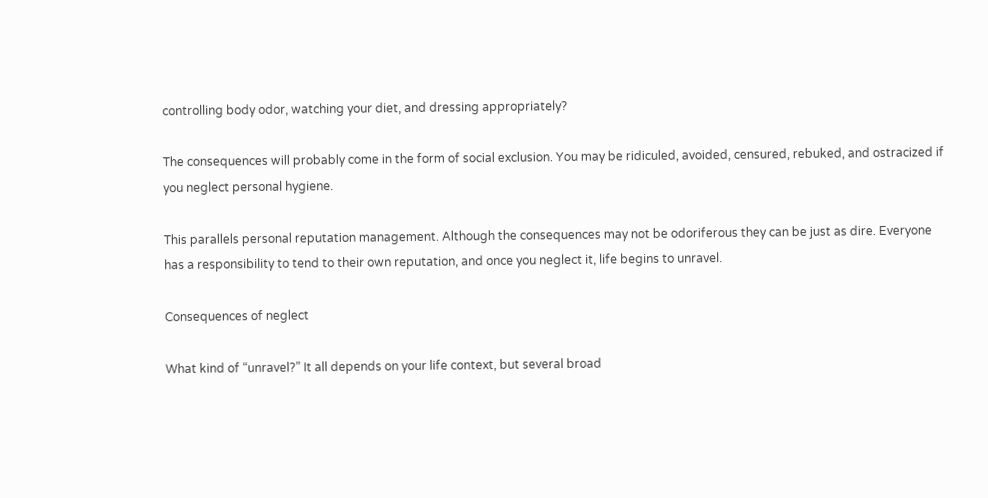controlling body odor, watching your diet, and dressing appropriately?

The consequences will probably come in the form of social exclusion. You may be ridiculed, avoided, censured, rebuked, and ostracized if you neglect personal hygiene.

This parallels personal reputation management. Although the consequences may not be odoriferous they can be just as dire. Everyone has a responsibility to tend to their own reputation, and once you neglect it, life begins to unravel.

Consequences of neglect

What kind of “unravel?” It all depends on your life context, but several broad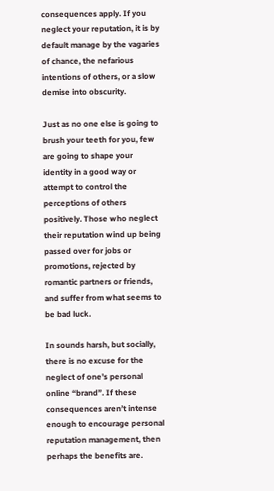consequences apply. If you neglect your reputation, it is by default manage by the vagaries of chance, the nefarious intentions of others, or a slow demise into obscurity.

Just as no one else is going to brush your teeth for you, few are going to shape your identity in a good way or attempt to control the perceptions of others positively. Those who neglect their reputation wind up being passed over for jobs or promotions, rejected by romantic partners or friends, and suffer from what seems to be bad luck.

In sounds harsh, but socially, there is no excuse for the neglect of one’s personal online “brand”. If these consequences aren’t intense enough to encourage personal reputation management, then perhaps the benefits are.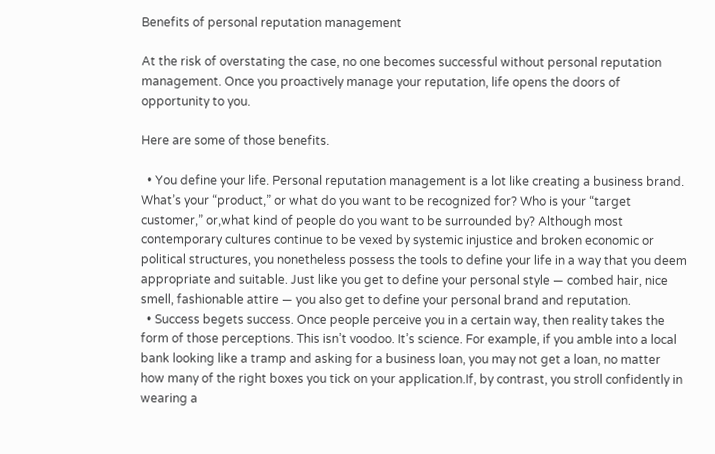Benefits of personal reputation management

At the risk of overstating the case, no one becomes successful without personal reputation management. Once you proactively manage your reputation, life opens the doors of opportunity to you.

Here are some of those benefits.

  • You define your life. Personal reputation management is a lot like creating a business brand. What’s your “product,” or what do you want to be recognized for? Who is your “target customer,” or,what kind of people do you want to be surrounded by? Although most contemporary cultures continue to be vexed by systemic injustice and broken economic or political structures, you nonetheless possess the tools to define your life in a way that you deem appropriate and suitable. Just like you get to define your personal style — combed hair, nice smell, fashionable attire — you also get to define your personal brand and reputation.
  • Success begets success. Once people perceive you in a certain way, then reality takes the form of those perceptions. This isn’t voodoo. It’s science. For example, if you amble into a local bank looking like a tramp and asking for a business loan, you may not get a loan, no matter how many of the right boxes you tick on your application.If, by contrast, you stroll confidently in wearing a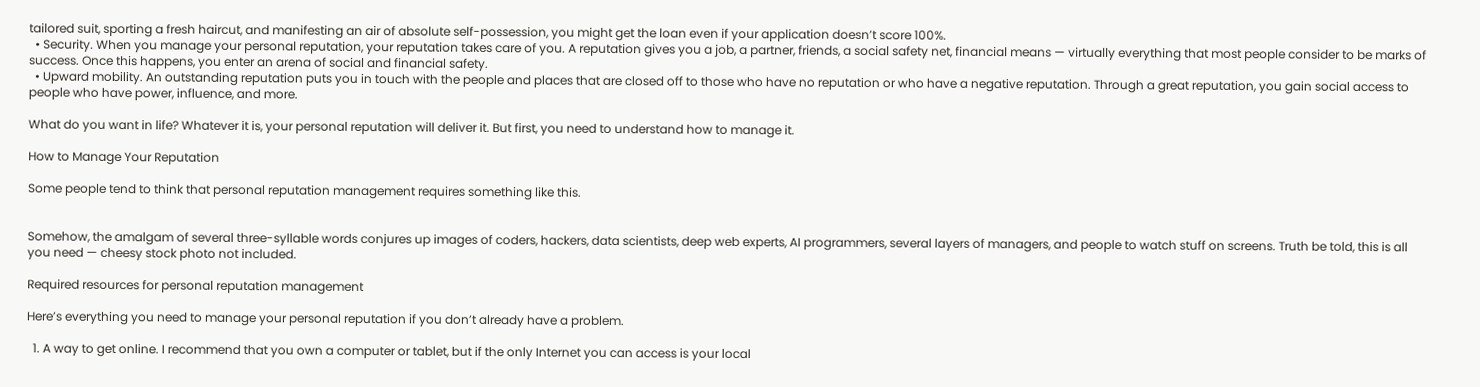tailored suit, sporting a fresh haircut, and manifesting an air of absolute self-possession, you might get the loan even if your application doesn’t score 100%.
  • Security. When you manage your personal reputation, your reputation takes care of you. A reputation gives you a job, a partner, friends, a social safety net, financial means — virtually everything that most people consider to be marks of success. Once this happens, you enter an arena of social and financial safety.
  • Upward mobility. An outstanding reputation puts you in touch with the people and places that are closed off to those who have no reputation or who have a negative reputation. Through a great reputation, you gain social access to people who have power, influence, and more.

What do you want in life? Whatever it is, your personal reputation will deliver it. But first, you need to understand how to manage it.

How to Manage Your Reputation

Some people tend to think that personal reputation management requires something like this.


Somehow, the amalgam of several three-syllable words conjures up images of coders, hackers, data scientists, deep web experts, AI programmers, several layers of managers, and people to watch stuff on screens. Truth be told, this is all you need — cheesy stock photo not included.

Required resources for personal reputation management

Here’s everything you need to manage your personal reputation if you don’t already have a problem.

  1. A way to get online. I recommend that you own a computer or tablet, but if the only Internet you can access is your local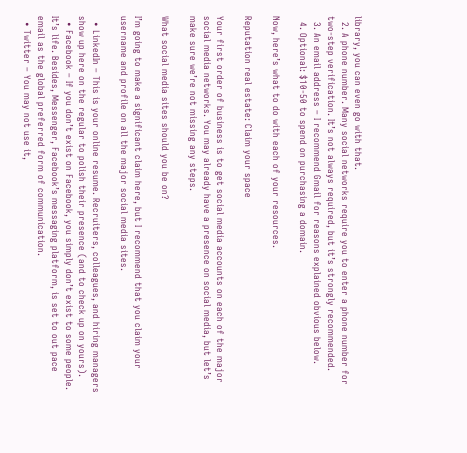library, you can even go with that.
  2. A phone number. Many social networks require you to enter a phone number for two-step verification. It’s not always required, but it’s strongly recommended.
  3. An email address – I recommend Gmail for reasons explained obvious below.
  4. Optional: $10-50 to spend on purchasing a domain.

Now, here’s what to do with each of your resources.

Reputation real estate: Claim your space

Your first order of business is to get social media accounts on each of the major social media networks. You may already have a presence on social media, but let’s make sure we’re not missing any steps.

What social media sites should you be on?

I’m going to make a significant claim here, but I recommend that you claim your username and profile on all the major social media sites.

  • LinkedIn – This is your online resume. Recruiters, colleagues, and hiring managers show up here on the regular to polish their presence (and to check up on yours).
  • Facebook – If you don’t exist on Facebook, you simply don’t exist to some people. It’s life. Besides, Messenger, Facebook’s messaging platform, is set to out pace email as the global preferred form of communication.
  • Twitter – You may not use it,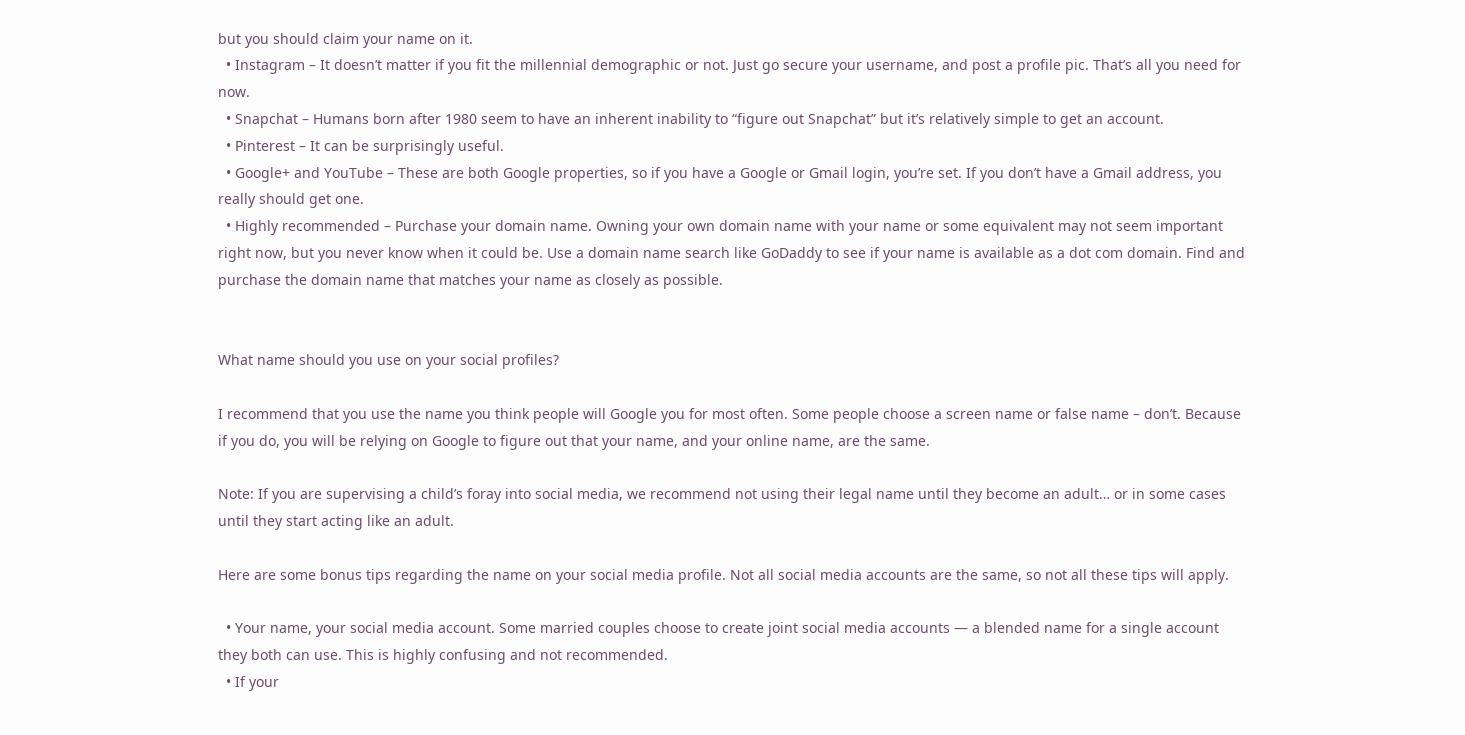but you should claim your name on it.
  • Instagram – It doesn’t matter if you fit the millennial demographic or not. Just go secure your username, and post a profile pic. That’s all you need for now.
  • Snapchat – Humans born after 1980 seem to have an inherent inability to “figure out Snapchat” but it’s relatively simple to get an account.
  • Pinterest – It can be surprisingly useful.
  • Google+ and YouTube – These are both Google properties, so if you have a Google or Gmail login, you’re set. If you don’t have a Gmail address, you really should get one.
  • Highly recommended – Purchase your domain name. Owning your own domain name with your name or some equivalent may not seem important right now, but you never know when it could be. Use a domain name search like GoDaddy to see if your name is available as a dot com domain. Find and purchase the domain name that matches your name as closely as possible.


What name should you use on your social profiles?

I recommend that you use the name you think people will Google you for most often. Some people choose a screen name or false name – don’t. Because if you do, you will be relying on Google to figure out that your name, and your online name, are the same.

Note: If you are supervising a child’s foray into social media, we recommend not using their legal name until they become an adult… or in some cases until they start acting like an adult.

Here are some bonus tips regarding the name on your social media profile. Not all social media accounts are the same, so not all these tips will apply.

  • Your name, your social media account. Some married couples choose to create joint social media accounts — a blended name for a single account they both can use. This is highly confusing and not recommended.
  • If your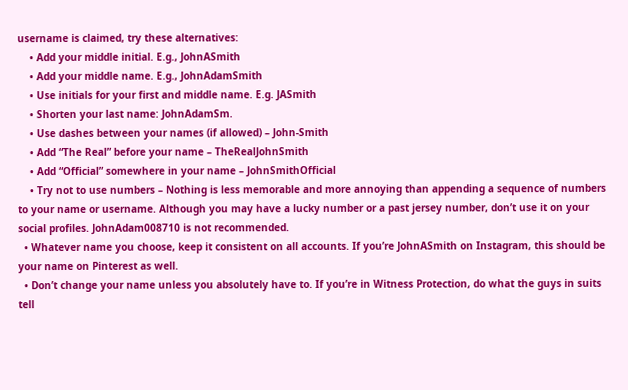username is claimed, try these alternatives:
    • Add your middle initial. E.g., JohnASmith
    • Add your middle name. E.g., JohnAdamSmith
    • Use initials for your first and middle name. E.g. JASmith
    • Shorten your last name: JohnAdamSm.
    • Use dashes between your names (if allowed) – John-Smith
    • Add “The Real” before your name – TheRealJohnSmith
    • Add “Official” somewhere in your name – JohnSmithOfficial
    • Try not to use numbers – Nothing is less memorable and more annoying than appending a sequence of numbers to your name or username. Although you may have a lucky number or a past jersey number, don’t use it on your social profiles. JohnAdam008710 is not recommended.
  • Whatever name you choose, keep it consistent on all accounts. If you’re JohnASmith on Instagram, this should be your name on Pinterest as well.
  • Don’t change your name unless you absolutely have to. If you’re in Witness Protection, do what the guys in suits tell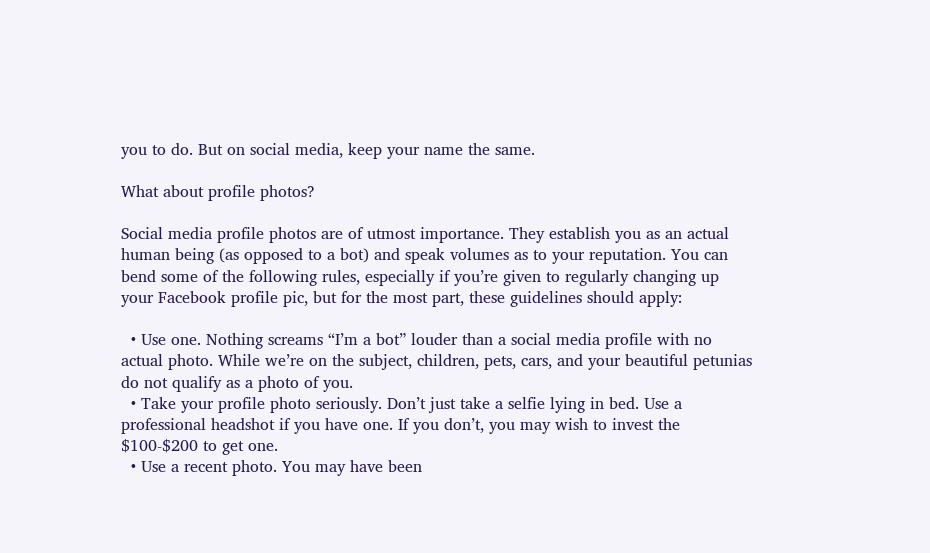you to do. But on social media, keep your name the same.

What about profile photos?

Social media profile photos are of utmost importance. They establish you as an actual human being (as opposed to a bot) and speak volumes as to your reputation. You can bend some of the following rules, especially if you’re given to regularly changing up your Facebook profile pic, but for the most part, these guidelines should apply:

  • Use one. Nothing screams “I’m a bot” louder than a social media profile with no actual photo. While we’re on the subject, children, pets, cars, and your beautiful petunias do not qualify as a photo of you.
  • Take your profile photo seriously. Don’t just take a selfie lying in bed. Use a professional headshot if you have one. If you don’t, you may wish to invest the $100-$200 to get one.
  • Use a recent photo. You may have been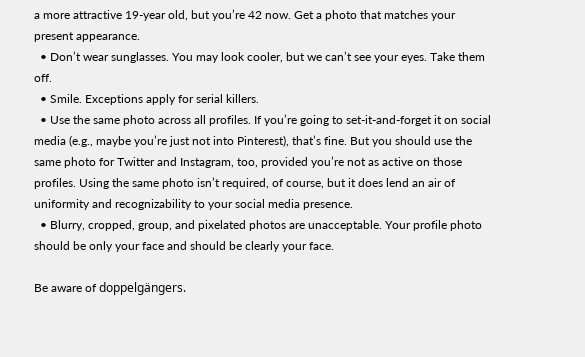a more attractive 19-year old, but you’re 42 now. Get a photo that matches your present appearance.
  • Don’t wear sunglasses. You may look cooler, but we can’t see your eyes. Take them off.
  • Smile. Exceptions apply for serial killers.
  • Use the same photo across all profiles. If you’re going to set-it-and-forget it on social media (e.g., maybe you’re just not into Pinterest), that’s fine. But you should use the same photo for Twitter and Instagram, too, provided you’re not as active on those profiles. Using the same photo isn’t required, of course, but it does lend an air of uniformity and recognizability to your social media presence.
  • Blurry, cropped, group, and pixelated photos are unacceptable. Your profile photo should be only your face and should be clearly your face.

Be aware of doppelgängers.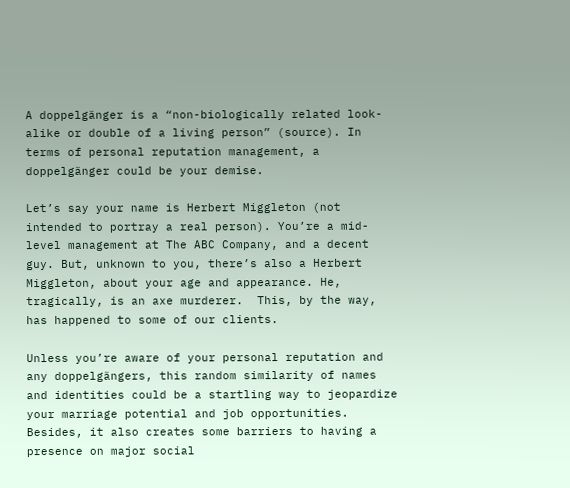A doppelgänger is a “non-biologically related look-alike or double of a living person” (source). In terms of personal reputation management, a doppelgänger could be your demise.

Let’s say your name is Herbert Miggleton (not intended to portray a real person). You’re a mid-level management at The ABC Company, and a decent guy. But, unknown to you, there’s also a Herbert Miggleton, about your age and appearance. He, tragically, is an axe murderer.  This, by the way, has happened to some of our clients.

Unless you’re aware of your personal reputation and any doppelgängers, this random similarity of names and identities could be a startling way to jeopardize your marriage potential and job opportunities. Besides, it also creates some barriers to having a presence on major social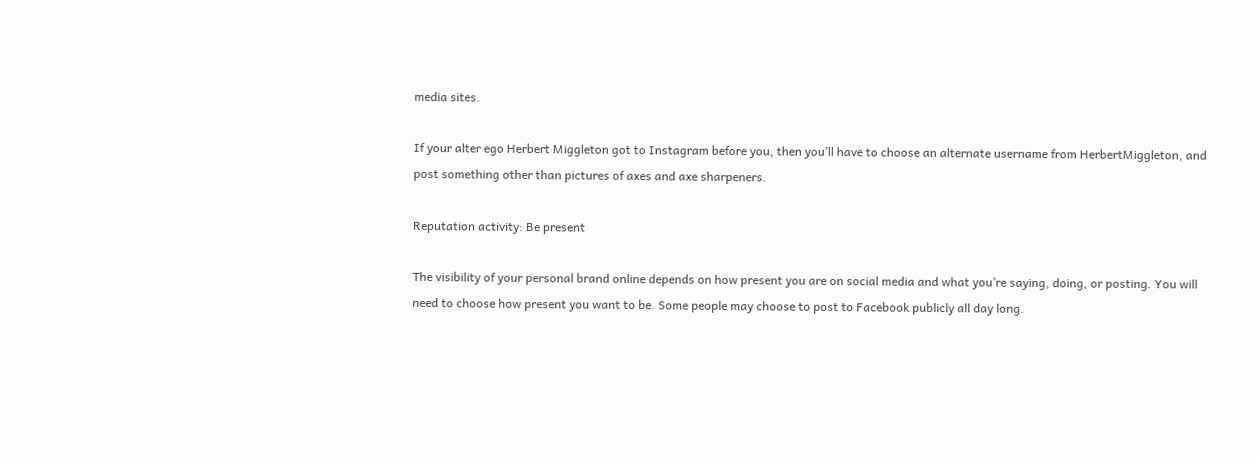media sites.

If your alter ego Herbert Miggleton got to Instagram before you, then you’ll have to choose an alternate username from HerbertMiggleton, and post something other than pictures of axes and axe sharpeners.

Reputation activity: Be present

The visibility of your personal brand online depends on how present you are on social media and what you’re saying, doing, or posting. You will need to choose how present you want to be. Some people may choose to post to Facebook publicly all day long.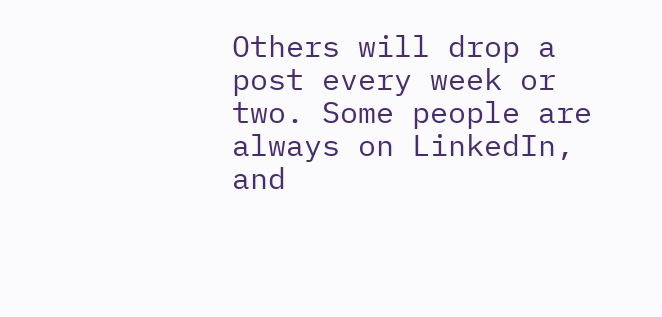Others will drop a post every week or two. Some people are always on LinkedIn, and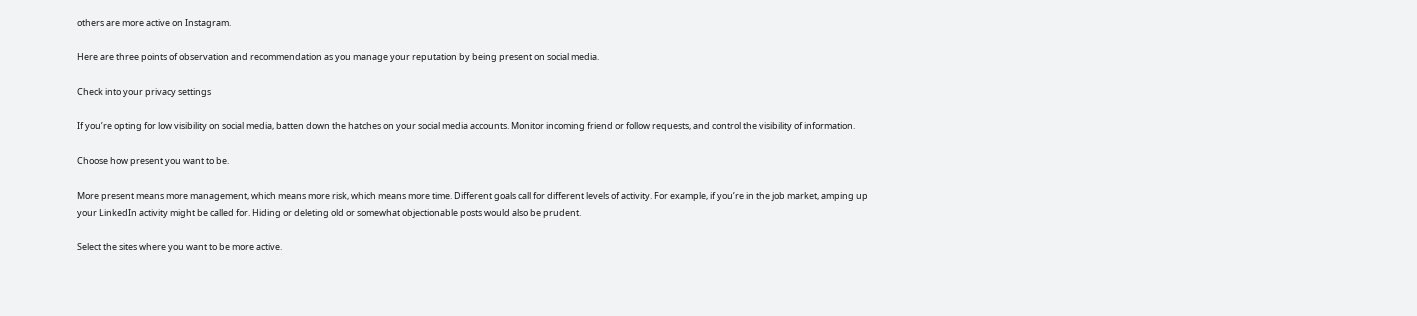others are more active on Instagram.

Here are three points of observation and recommendation as you manage your reputation by being present on social media.

Check into your privacy settings

If you’re opting for low visibility on social media, batten down the hatches on your social media accounts. Monitor incoming friend or follow requests, and control the visibility of information.

Choose how present you want to be.

More present means more management, which means more risk, which means more time. Different goals call for different levels of activity. For example, if you’re in the job market, amping up your LinkedIn activity might be called for. Hiding or deleting old or somewhat objectionable posts would also be prudent.

Select the sites where you want to be more active.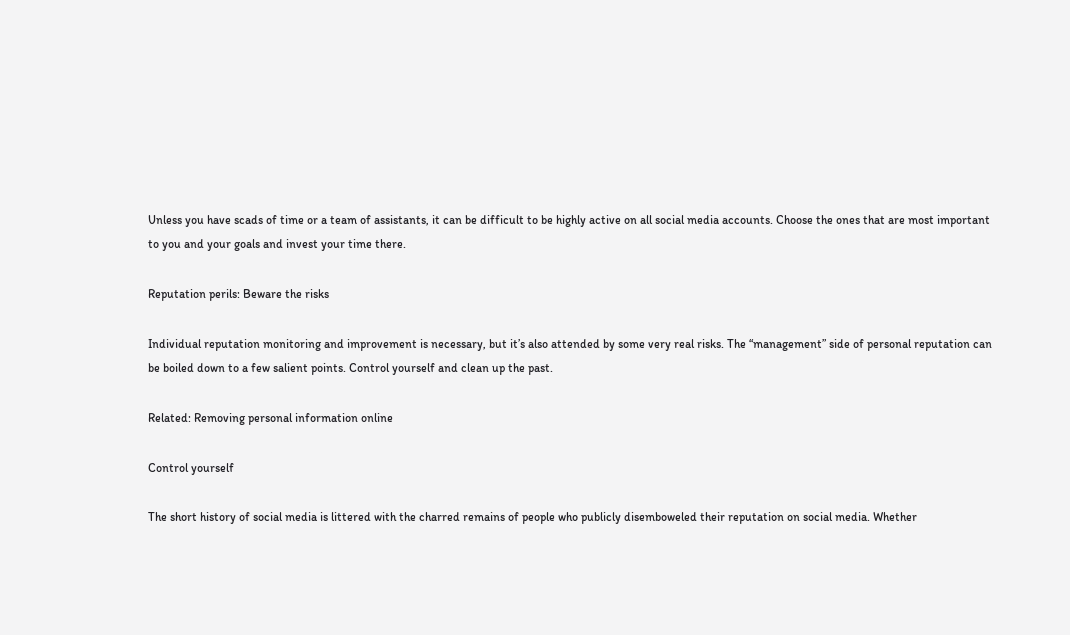Unless you have scads of time or a team of assistants, it can be difficult to be highly active on all social media accounts. Choose the ones that are most important to you and your goals and invest your time there.

Reputation perils: Beware the risks

Individual reputation monitoring and improvement is necessary, but it’s also attended by some very real risks. The “management” side of personal reputation can be boiled down to a few salient points. Control yourself and clean up the past.

Related: Removing personal information online

Control yourself

The short history of social media is littered with the charred remains of people who publicly disemboweled their reputation on social media. Whether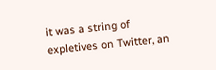it was a string of expletives on Twitter, an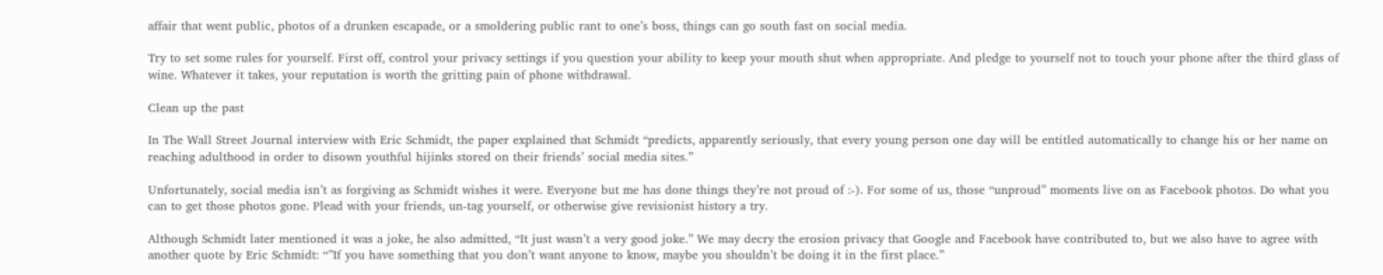affair that went public, photos of a drunken escapade, or a smoldering public rant to one’s boss, things can go south fast on social media.

Try to set some rules for yourself. First off, control your privacy settings if you question your ability to keep your mouth shut when appropriate. And pledge to yourself not to touch your phone after the third glass of wine. Whatever it takes, your reputation is worth the gritting pain of phone withdrawal.

Clean up the past

In The Wall Street Journal interview with Eric Schmidt, the paper explained that Schmidt “predicts, apparently seriously, that every young person one day will be entitled automatically to change his or her name on reaching adulthood in order to disown youthful hijinks stored on their friends’ social media sites.”

Unfortunately, social media isn’t as forgiving as Schmidt wishes it were. Everyone but me has done things they’re not proud of :-). For some of us, those “unproud” moments live on as Facebook photos. Do what you can to get those photos gone. Plead with your friends, un-tag yourself, or otherwise give revisionist history a try.

Although Schmidt later mentioned it was a joke, he also admitted, “It just wasn’t a very good joke.” We may decry the erosion privacy that Google and Facebook have contributed to, but we also have to agree with another quote by Eric Schmidt: “”If you have something that you don’t want anyone to know, maybe you shouldn’t be doing it in the first place.”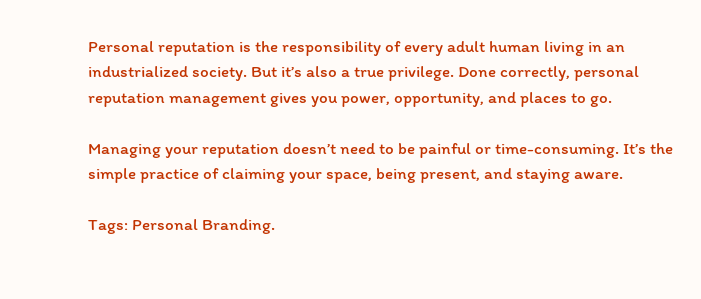Personal reputation is the responsibility of every adult human living in an industrialized society. But it’s also a true privilege. Done correctly, personal reputation management gives you power, opportunity, and places to go.

Managing your reputation doesn’t need to be painful or time-consuming. It’s the simple practice of claiming your space, being present, and staying aware.

Tags: Personal Branding.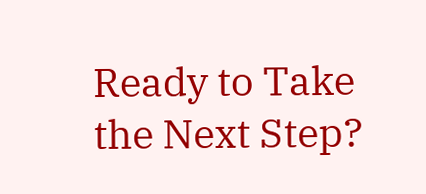Ready to Take the Next Step?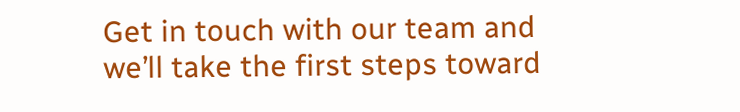Get in touch with our team and we’ll take the first steps toward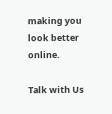making you look better online.

Talk with Us